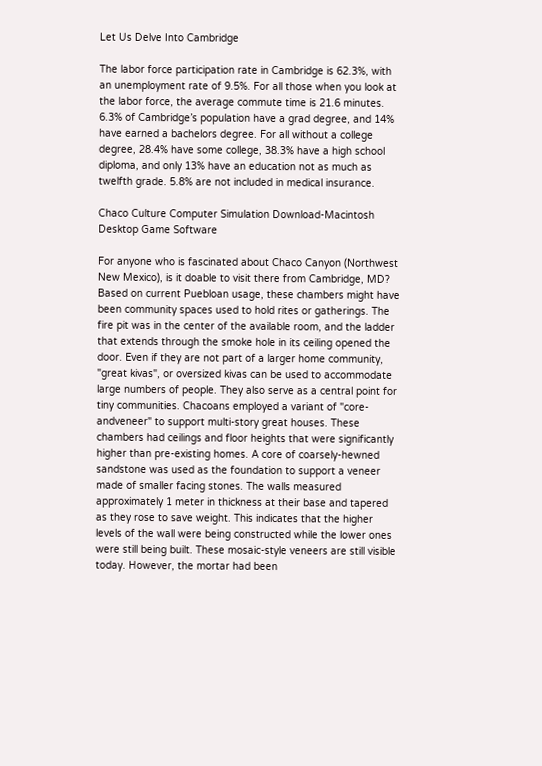Let Us Delve Into Cambridge

The labor force participation rate in Cambridge is 62.3%, with an unemployment rate of 9.5%. For all those when you look at the labor force, the average commute time is 21.6 minutes. 6.3% of Cambridge’s population have a grad degree, and 14% have earned a bachelors degree. For all without a college degree, 28.4% have some college, 38.3% have a high school diploma, and only 13% have an education not as much as twelfth grade. 5.8% are not included in medical insurance.

Chaco Culture Computer Simulation Download-Macintosh Desktop Game Software

For anyone who is fascinated about Chaco Canyon (Northwest New Mexico), is it doable to visit there from Cambridge, MD? Based on current Puebloan usage, these chambers might have been community spaces used to hold rites or gatherings. The fire pit was in the center of the available room, and the ladder that extends through the smoke hole in its ceiling opened the door. Even if they are not part of a larger home community, "great kivas", or oversized kivas can be used to accommodate large numbers of people. They also serve as a central point for tiny communities. Chacoans employed a variant of "core-andveneer" to support multi-story great houses. These chambers had ceilings and floor heights that were significantly higher than pre-existing homes. A core of coarsely-hewned sandstone was used as the foundation to support a veneer made of smaller facing stones. The walls measured approximately 1 meter in thickness at their base and tapered as they rose to save weight. This indicates that the higher levels of the wall were being constructed while the lower ones were still being built. These mosaic-style veneers are still visible today. However, the mortar had been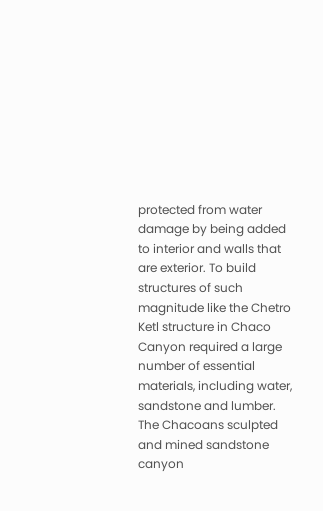protected from water damage by being added to interior and walls that are exterior. To build structures of such magnitude like the Chetro Ketl structure in Chaco Canyon required a large number of essential materials, including water, sandstone and lumber. The Chacoans sculpted and mined sandstone canyon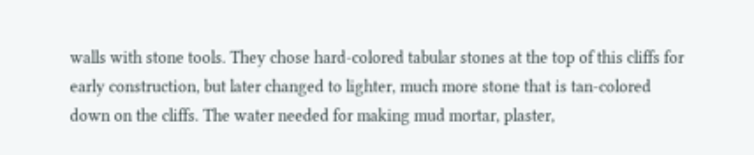walls with stone tools. They chose hard-colored tabular stones at the top of this cliffs for early construction, but later changed to lighter, much more stone that is tan-colored down on the cliffs. The water needed for making mud mortar, plaster,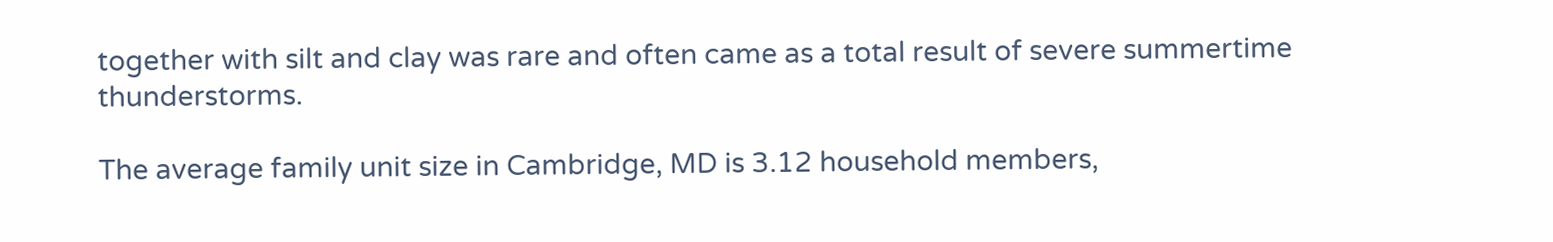together with silt and clay was rare and often came as a total result of severe summertime thunderstorms.

The average family unit size in Cambridge, MD is 3.12 household members,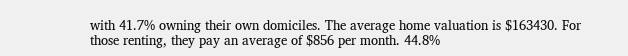with 41.7% owning their own domiciles. The average home valuation is $163430. For those renting, they pay an average of $856 per month. 44.8%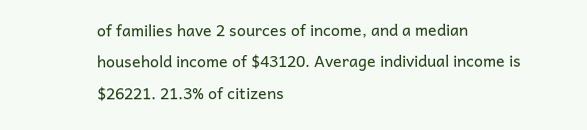of families have 2 sources of income, and a median household income of $43120. Average individual income is $26221. 21.3% of citizens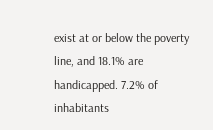exist at or below the poverty line, and 18.1% are handicapped. 7.2% of inhabitants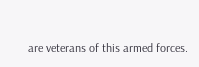are veterans of this armed forces.